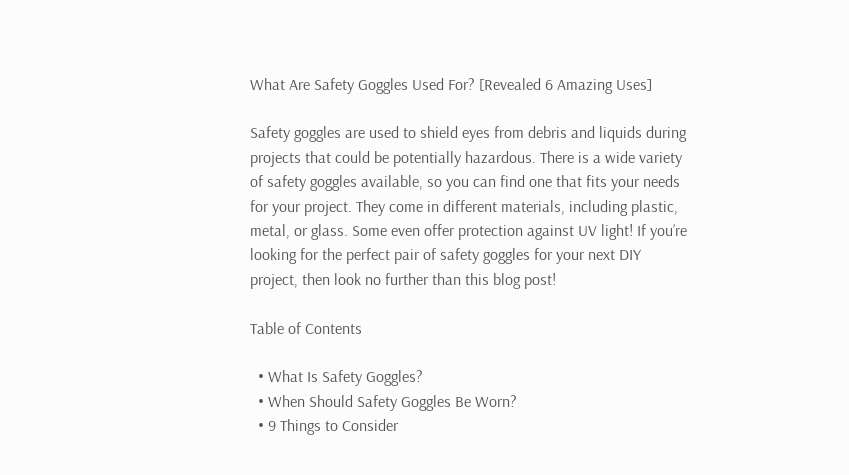What Are Safety Goggles Used For? [Revealed 6 Amazing Uses]

Safety goggles are used to shield eyes from debris and liquids during projects that could be potentially hazardous. There is a wide variety of safety goggles available, so you can find one that fits your needs for your project. They come in different materials, including plastic, metal, or glass. Some even offer protection against UV light! If you’re looking for the perfect pair of safety goggles for your next DIY project, then look no further than this blog post!

Table of Contents

  • What Is Safety Goggles?
  • When Should Safety Goggles Be Worn?
  • 9 Things to Consider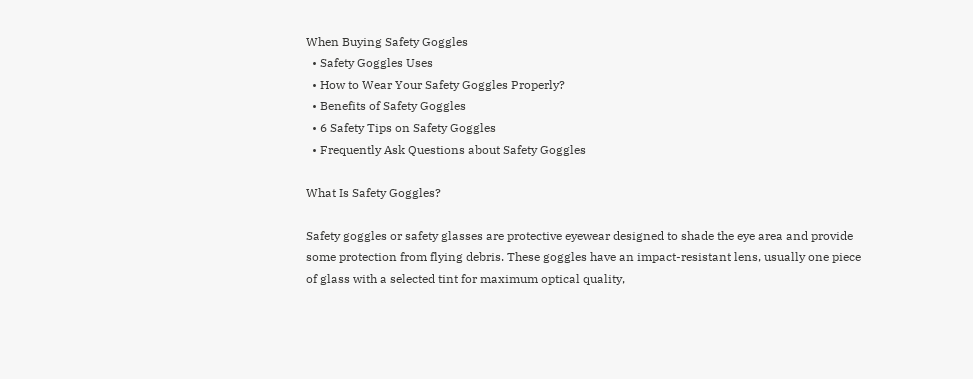When Buying Safety Goggles
  • Safety Goggles Uses
  • How to Wear Your Safety Goggles Properly?
  • Benefits of Safety Goggles
  • 6 Safety Tips on Safety Goggles
  • Frequently Ask Questions about Safety Goggles

What Is Safety Goggles?

Safety goggles or safety glasses are protective eyewear designed to shade the eye area and provide some protection from flying debris. These goggles have an impact-resistant lens, usually one piece of glass with a selected tint for maximum optical quality,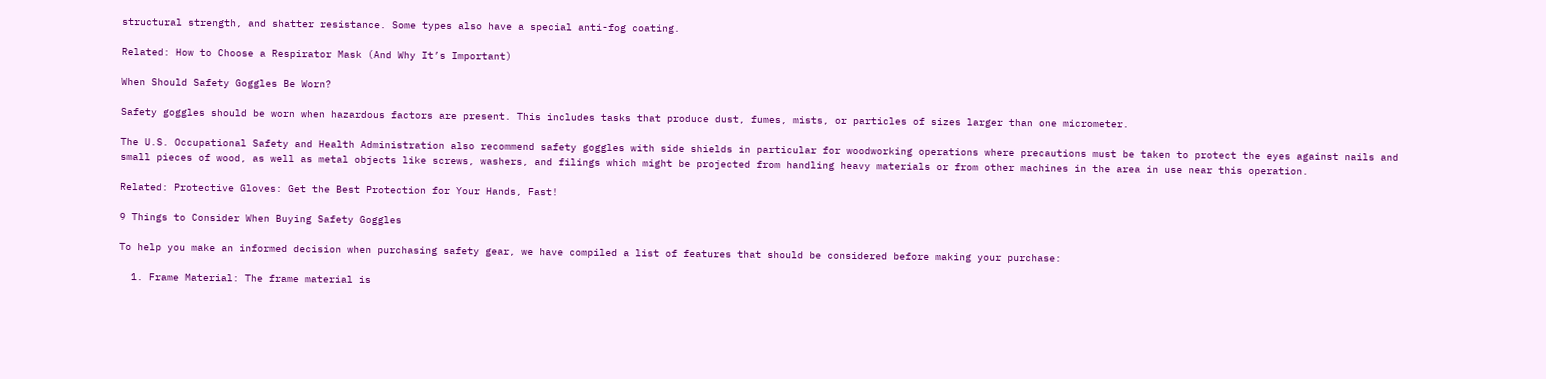structural strength, and shatter resistance. Some types also have a special anti-fog coating.

Related: How to Choose a Respirator Mask (And Why It’s Important)

When Should Safety Goggles Be Worn?

Safety goggles should be worn when hazardous factors are present. This includes tasks that produce dust, fumes, mists, or particles of sizes larger than one micrometer.

The U.S. Occupational Safety and Health Administration also recommend safety goggles with side shields in particular for woodworking operations where precautions must be taken to protect the eyes against nails and small pieces of wood, as well as metal objects like screws, washers, and filings which might be projected from handling heavy materials or from other machines in the area in use near this operation.

Related: Protective Gloves: Get the Best Protection for Your Hands, Fast!

9 Things to Consider When Buying Safety Goggles

To help you make an informed decision when purchasing safety gear, we have compiled a list of features that should be considered before making your purchase:

  1. Frame Material: The frame material is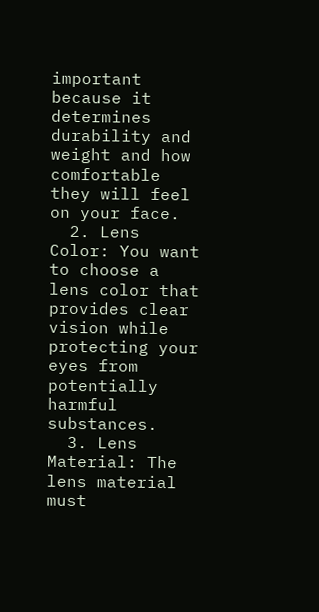important because it determines durability and weight and how comfortable they will feel on your face.
  2. Lens Color: You want to choose a lens color that provides clear vision while protecting your eyes from potentially harmful substances.
  3. Lens Material: The lens material must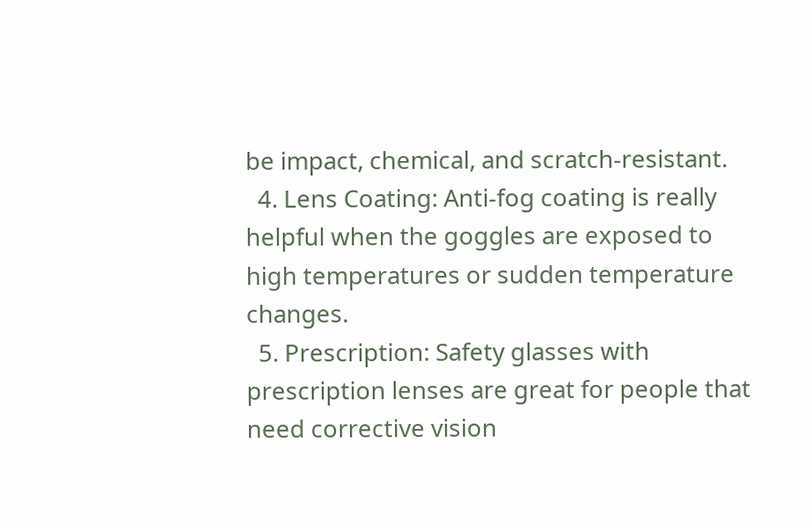be impact, chemical, and scratch-resistant.
  4. Lens Coating: Anti-fog coating is really helpful when the goggles are exposed to high temperatures or sudden temperature changes.
  5. Prescription: Safety glasses with prescription lenses are great for people that need corrective vision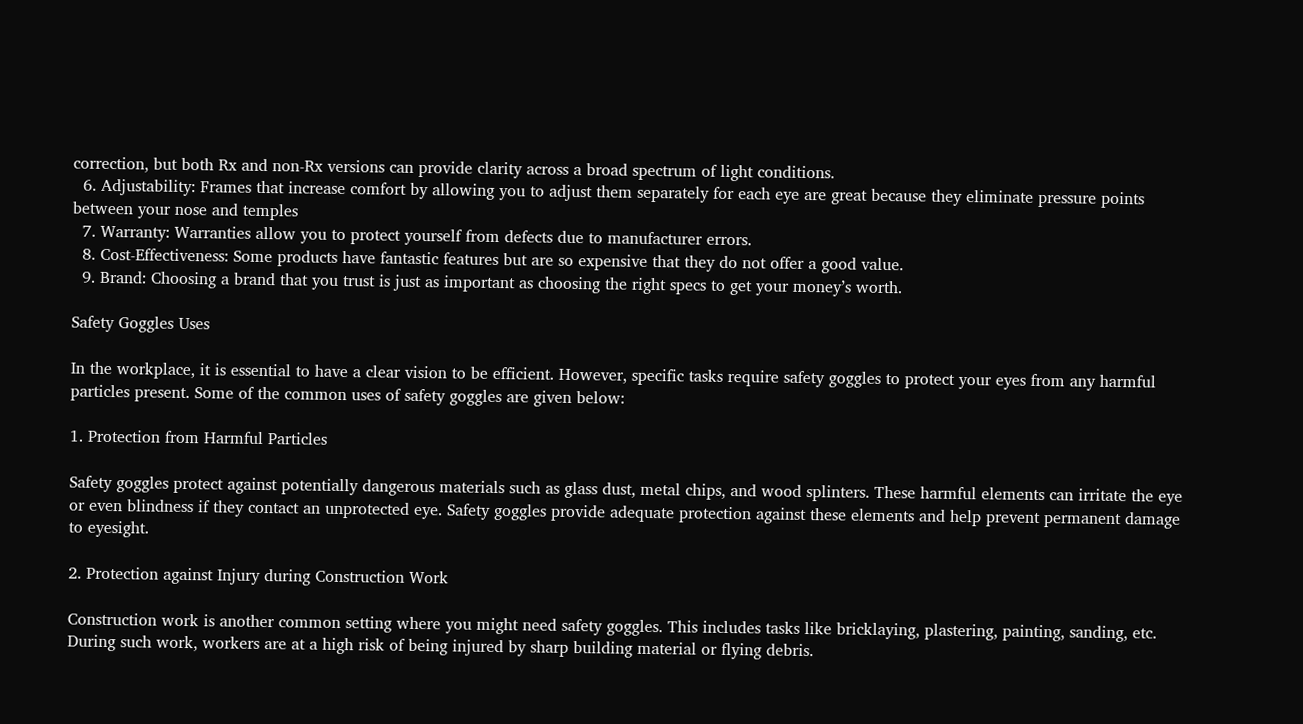correction, but both Rx and non-Rx versions can provide clarity across a broad spectrum of light conditions.
  6. Adjustability: Frames that increase comfort by allowing you to adjust them separately for each eye are great because they eliminate pressure points between your nose and temples
  7. Warranty: Warranties allow you to protect yourself from defects due to manufacturer errors.
  8. Cost-Effectiveness: Some products have fantastic features but are so expensive that they do not offer a good value.
  9. Brand: Choosing a brand that you trust is just as important as choosing the right specs to get your money’s worth.

Safety Goggles Uses

In the workplace, it is essential to have a clear vision to be efficient. However, specific tasks require safety goggles to protect your eyes from any harmful particles present. Some of the common uses of safety goggles are given below:

1. Protection from Harmful Particles

Safety goggles protect against potentially dangerous materials such as glass dust, metal chips, and wood splinters. These harmful elements can irritate the eye or even blindness if they contact an unprotected eye. Safety goggles provide adequate protection against these elements and help prevent permanent damage to eyesight.

2. Protection against Injury during Construction Work

Construction work is another common setting where you might need safety goggles. This includes tasks like bricklaying, plastering, painting, sanding, etc. During such work, workers are at a high risk of being injured by sharp building material or flying debris.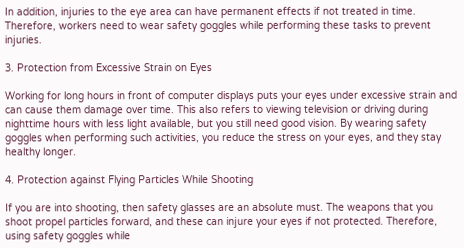In addition, injuries to the eye area can have permanent effects if not treated in time. Therefore, workers need to wear safety goggles while performing these tasks to prevent injuries.

3. Protection from Excessive Strain on Eyes

Working for long hours in front of computer displays puts your eyes under excessive strain and can cause them damage over time. This also refers to viewing television or driving during nighttime hours with less light available, but you still need good vision. By wearing safety goggles when performing such activities, you reduce the stress on your eyes, and they stay healthy longer.

4. Protection against Flying Particles While Shooting

If you are into shooting, then safety glasses are an absolute must. The weapons that you shoot propel particles forward, and these can injure your eyes if not protected. Therefore, using safety goggles while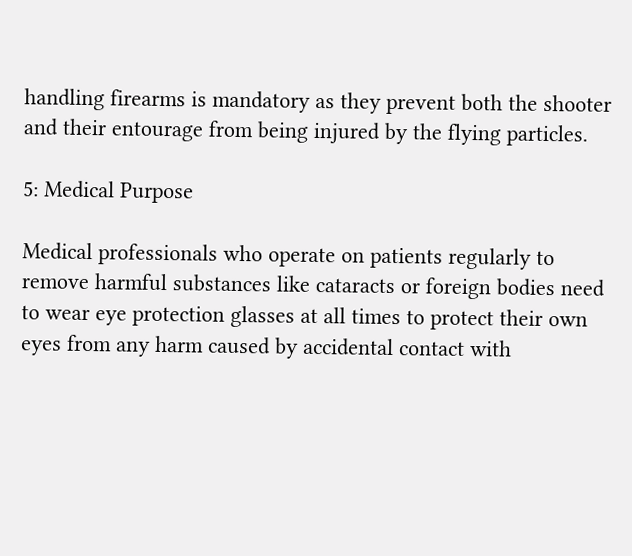handling firearms is mandatory as they prevent both the shooter and their entourage from being injured by the flying particles.

5: Medical Purpose

Medical professionals who operate on patients regularly to remove harmful substances like cataracts or foreign bodies need to wear eye protection glasses at all times to protect their own eyes from any harm caused by accidental contact with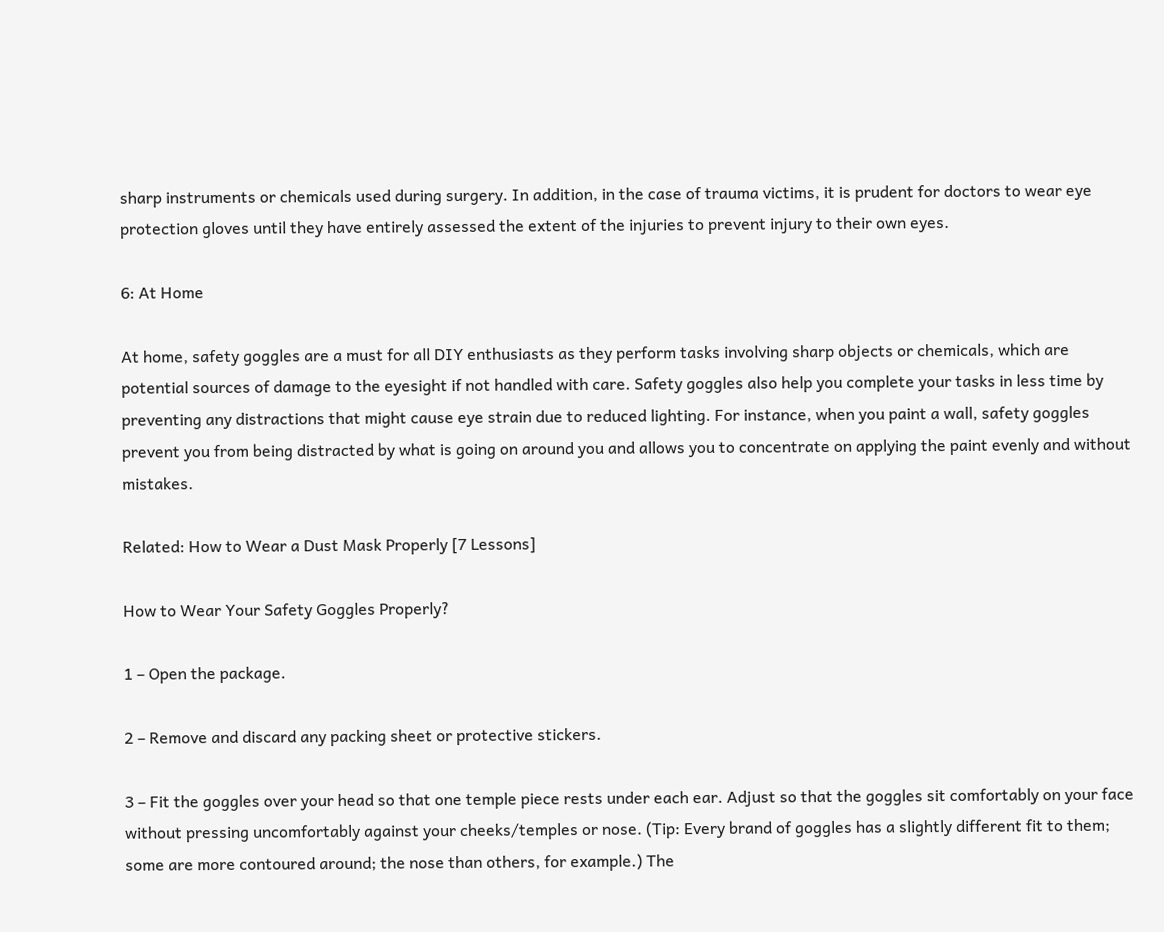sharp instruments or chemicals used during surgery. In addition, in the case of trauma victims, it is prudent for doctors to wear eye protection gloves until they have entirely assessed the extent of the injuries to prevent injury to their own eyes.

6: At Home

At home, safety goggles are a must for all DIY enthusiasts as they perform tasks involving sharp objects or chemicals, which are potential sources of damage to the eyesight if not handled with care. Safety goggles also help you complete your tasks in less time by preventing any distractions that might cause eye strain due to reduced lighting. For instance, when you paint a wall, safety goggles prevent you from being distracted by what is going on around you and allows you to concentrate on applying the paint evenly and without mistakes.

Related: How to Wear a Dust Mask Properly [7 Lessons]

How to Wear Your Safety Goggles Properly?

1 – Open the package.

2 – Remove and discard any packing sheet or protective stickers.

3 – Fit the goggles over your head so that one temple piece rests under each ear. Adjust so that the goggles sit comfortably on your face without pressing uncomfortably against your cheeks/temples or nose. (Tip: Every brand of goggles has a slightly different fit to them; some are more contoured around; the nose than others, for example.) The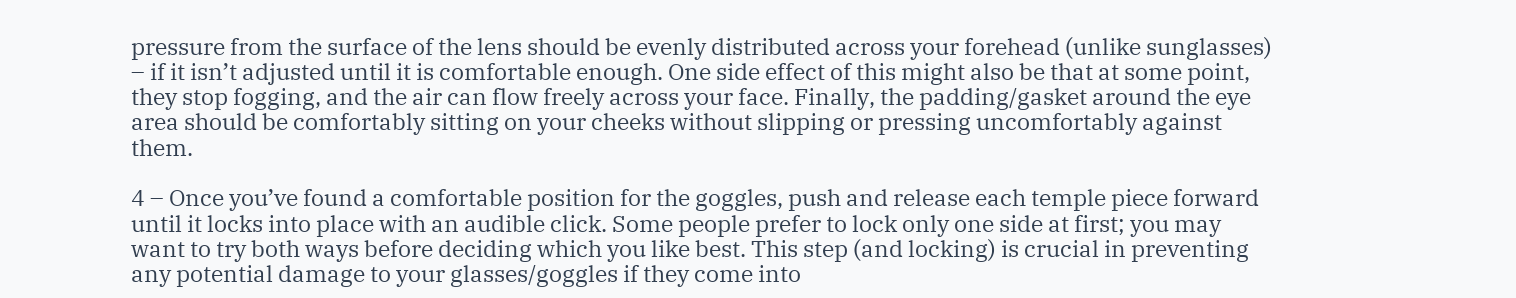pressure from the surface of the lens should be evenly distributed across your forehead (unlike sunglasses) – if it isn’t adjusted until it is comfortable enough. One side effect of this might also be that at some point, they stop fogging, and the air can flow freely across your face. Finally, the padding/gasket around the eye area should be comfortably sitting on your cheeks without slipping or pressing uncomfortably against them.

4 – Once you’ve found a comfortable position for the goggles, push and release each temple piece forward until it locks into place with an audible click. Some people prefer to lock only one side at first; you may want to try both ways before deciding which you like best. This step (and locking) is crucial in preventing any potential damage to your glasses/goggles if they come into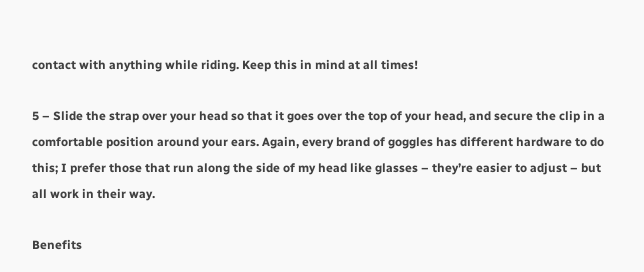contact with anything while riding. Keep this in mind at all times!

5 – Slide the strap over your head so that it goes over the top of your head, and secure the clip in a comfortable position around your ears. Again, every brand of goggles has different hardware to do this; I prefer those that run along the side of my head like glasses – they’re easier to adjust – but all work in their way.

Benefits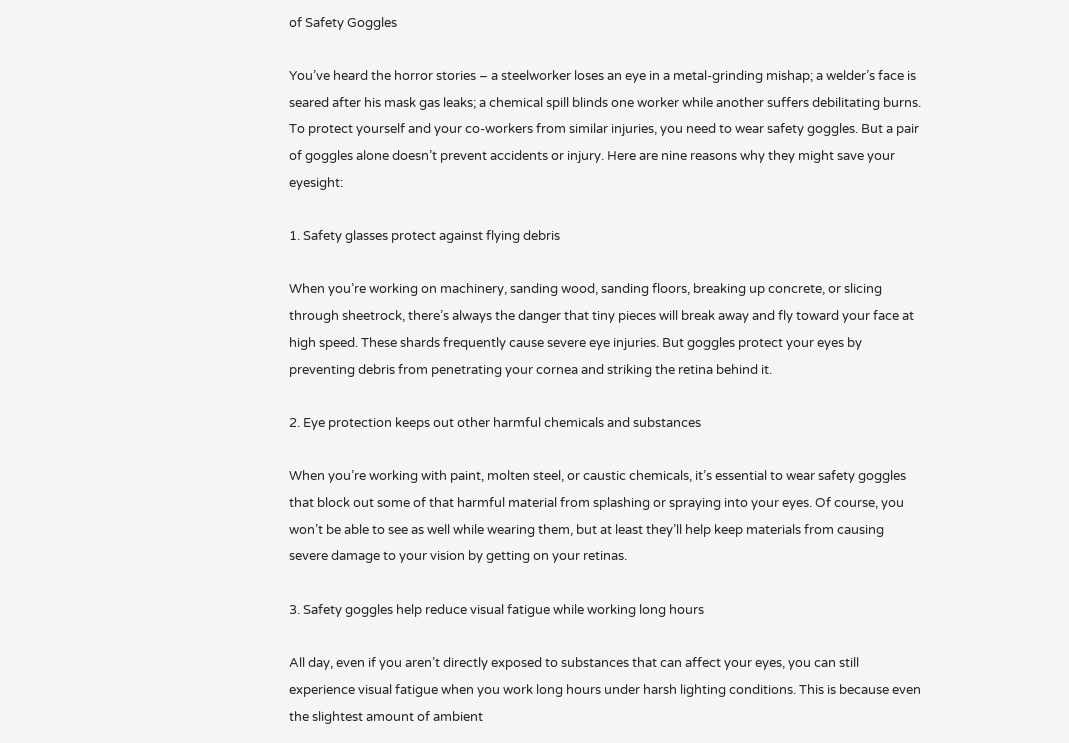of Safety Goggles

You’ve heard the horror stories – a steelworker loses an eye in a metal-grinding mishap; a welder’s face is seared after his mask gas leaks; a chemical spill blinds one worker while another suffers debilitating burns. To protect yourself and your co-workers from similar injuries, you need to wear safety goggles. But a pair of goggles alone doesn’t prevent accidents or injury. Here are nine reasons why they might save your eyesight:

1. Safety glasses protect against flying debris

When you’re working on machinery, sanding wood, sanding floors, breaking up concrete, or slicing through sheetrock, there’s always the danger that tiny pieces will break away and fly toward your face at high speed. These shards frequently cause severe eye injuries. But goggles protect your eyes by preventing debris from penetrating your cornea and striking the retina behind it.

2. Eye protection keeps out other harmful chemicals and substances

When you’re working with paint, molten steel, or caustic chemicals, it’s essential to wear safety goggles that block out some of that harmful material from splashing or spraying into your eyes. Of course, you won’t be able to see as well while wearing them, but at least they’ll help keep materials from causing severe damage to your vision by getting on your retinas.

3. Safety goggles help reduce visual fatigue while working long hours

All day, even if you aren’t directly exposed to substances that can affect your eyes, you can still experience visual fatigue when you work long hours under harsh lighting conditions. This is because even the slightest amount of ambient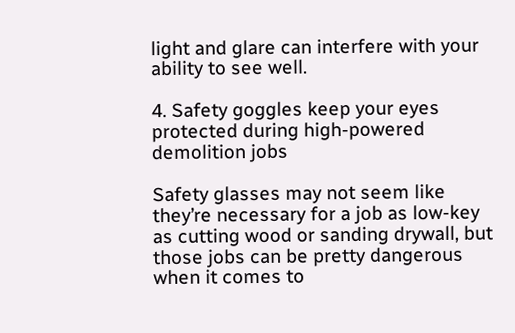light and glare can interfere with your ability to see well.

4. Safety goggles keep your eyes protected during high-powered demolition jobs

Safety glasses may not seem like they’re necessary for a job as low-key as cutting wood or sanding drywall, but those jobs can be pretty dangerous when it comes to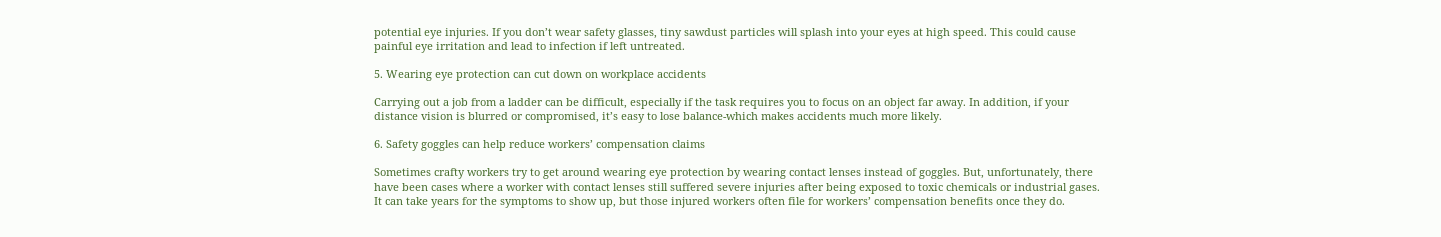potential eye injuries. If you don’t wear safety glasses, tiny sawdust particles will splash into your eyes at high speed. This could cause painful eye irritation and lead to infection if left untreated.

5. Wearing eye protection can cut down on workplace accidents

Carrying out a job from a ladder can be difficult, especially if the task requires you to focus on an object far away. In addition, if your distance vision is blurred or compromised, it’s easy to lose balance-which makes accidents much more likely.

6. Safety goggles can help reduce workers’ compensation claims

Sometimes crafty workers try to get around wearing eye protection by wearing contact lenses instead of goggles. But, unfortunately, there have been cases where a worker with contact lenses still suffered severe injuries after being exposed to toxic chemicals or industrial gases. It can take years for the symptoms to show up, but those injured workers often file for workers’ compensation benefits once they do.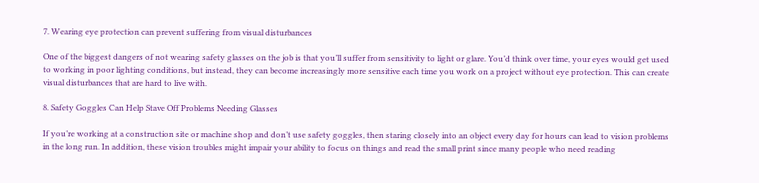7. Wearing eye protection can prevent suffering from visual disturbances

One of the biggest dangers of not wearing safety glasses on the job is that you’ll suffer from sensitivity to light or glare. You’d think over time, your eyes would get used to working in poor lighting conditions, but instead, they can become increasingly more sensitive each time you work on a project without eye protection. This can create visual disturbances that are hard to live with.

8. Safety Goggles Can Help Stave Off Problems Needing Glasses

If you’re working at a construction site or machine shop and don’t use safety goggles, then staring closely into an object every day for hours can lead to vision problems in the long run. In addition, these vision troubles might impair your ability to focus on things and read the small print since many people who need reading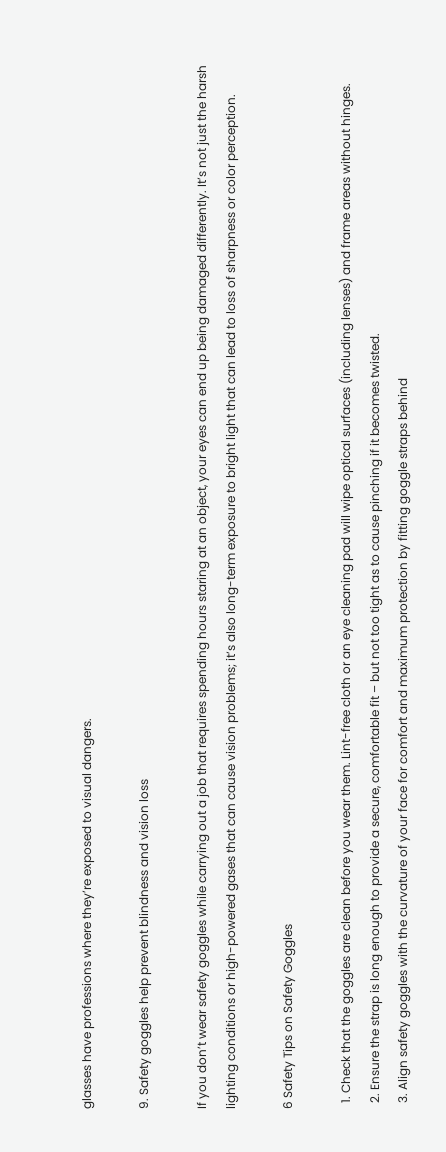glasses have professions where they’re exposed to visual dangers.

9. Safety goggles help prevent blindness and vision loss

If you don’t wear safety goggles while carrying out a job that requires spending hours staring at an object, your eyes can end up being damaged differently. It’s not just the harsh lighting conditions or high-powered gases that can cause vision problems; it’s also long-term exposure to bright light that can lead to loss of sharpness or color perception.

6 Safety Tips on Safety Goggles

  1. Check that the goggles are clean before you wear them. Lint-free cloth or an eye cleaning pad will wipe optical surfaces (including lenses) and frame areas without hinges.
  2. Ensure the strap is long enough to provide a secure, comfortable fit – but not too tight as to cause pinching if it becomes twisted.
  3. Align safety goggles with the curvature of your face for comfort and maximum protection by fitting goggle straps behind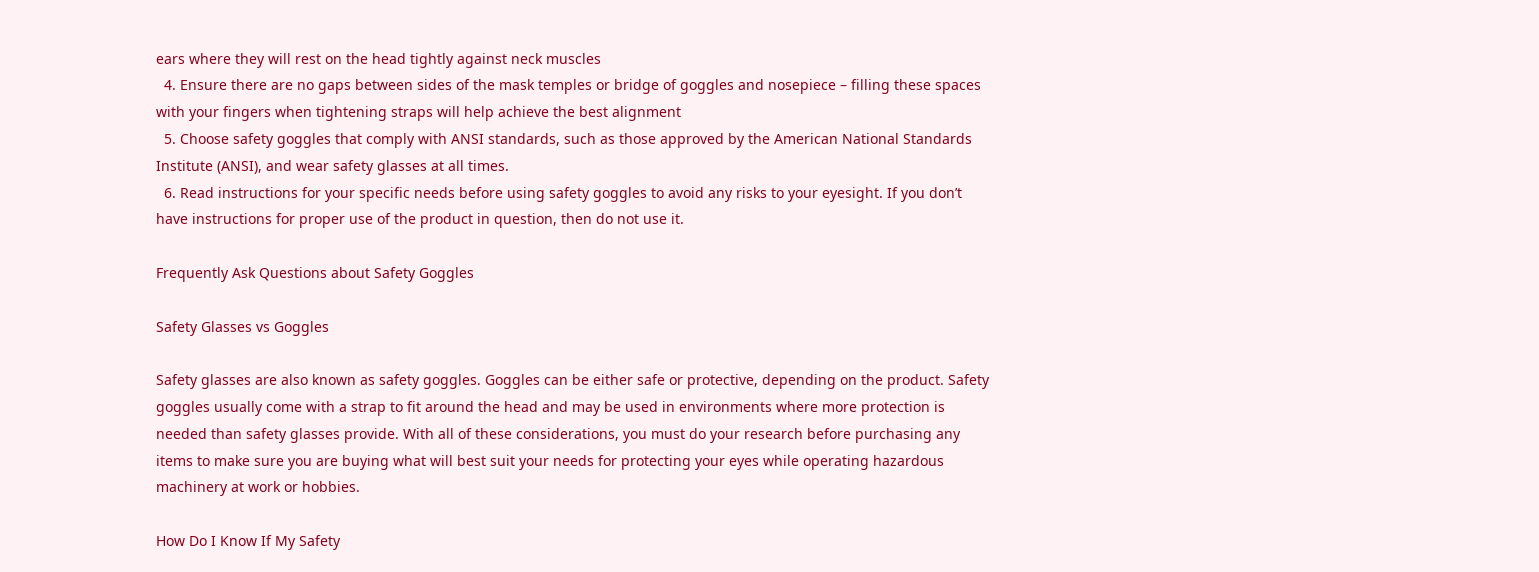ears where they will rest on the head tightly against neck muscles
  4. Ensure there are no gaps between sides of the mask temples or bridge of goggles and nosepiece – filling these spaces with your fingers when tightening straps will help achieve the best alignment
  5. Choose safety goggles that comply with ANSI standards, such as those approved by the American National Standards Institute (ANSI), and wear safety glasses at all times.
  6. Read instructions for your specific needs before using safety goggles to avoid any risks to your eyesight. If you don’t have instructions for proper use of the product in question, then do not use it.

Frequently Ask Questions about Safety Goggles

Safety Glasses vs Goggles

Safety glasses are also known as safety goggles. Goggles can be either safe or protective, depending on the product. Safety goggles usually come with a strap to fit around the head and may be used in environments where more protection is needed than safety glasses provide. With all of these considerations, you must do your research before purchasing any items to make sure you are buying what will best suit your needs for protecting your eyes while operating hazardous machinery at work or hobbies.

How Do I Know If My Safety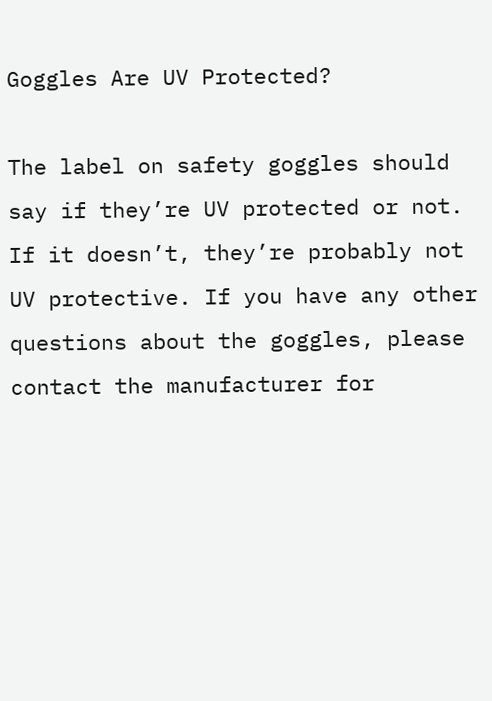Goggles Are UV Protected?

The label on safety goggles should say if they’re UV protected or not. If it doesn’t, they’re probably not UV protective. If you have any other questions about the goggles, please contact the manufacturer for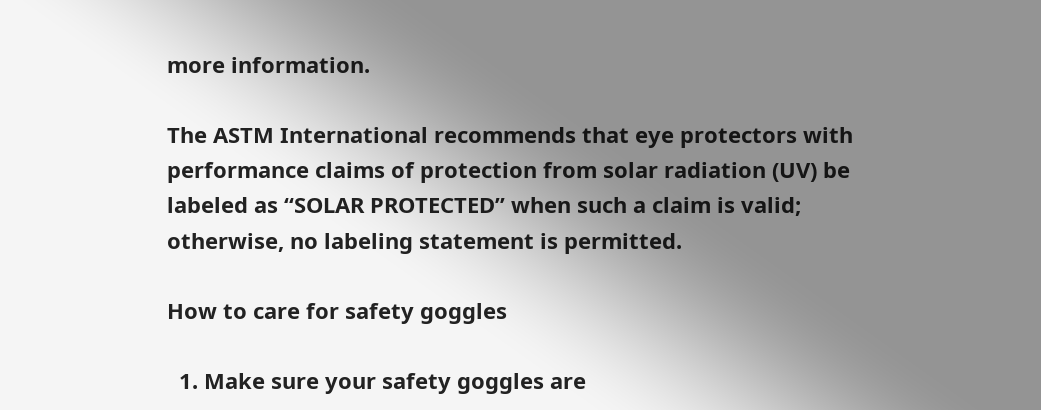more information.

The ASTM International recommends that eye protectors with performance claims of protection from solar radiation (UV) be labeled as “SOLAR PROTECTED” when such a claim is valid; otherwise, no labeling statement is permitted.

How to care for safety goggles

  1. Make sure your safety goggles are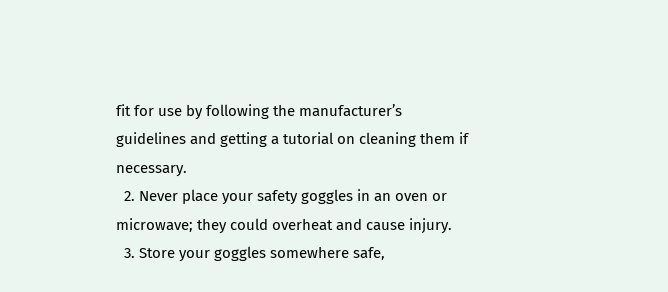fit for use by following the manufacturer’s guidelines and getting a tutorial on cleaning them if necessary.
  2. Never place your safety goggles in an oven or microwave; they could overheat and cause injury.
  3. Store your goggles somewhere safe,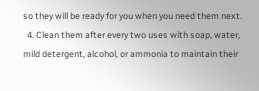so they will be ready for you when you need them next.
  4. Clean them after every two uses with soap, water, mild detergent, alcohol, or ammonia to maintain their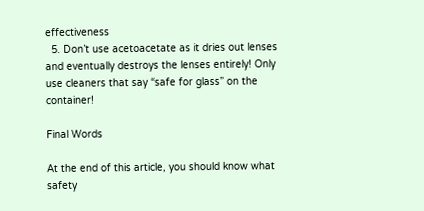effectiveness
  5. Don’t use acetoacetate as it dries out lenses and eventually destroys the lenses entirely! Only use cleaners that say “safe for glass” on the container!

Final Words

At the end of this article, you should know what safety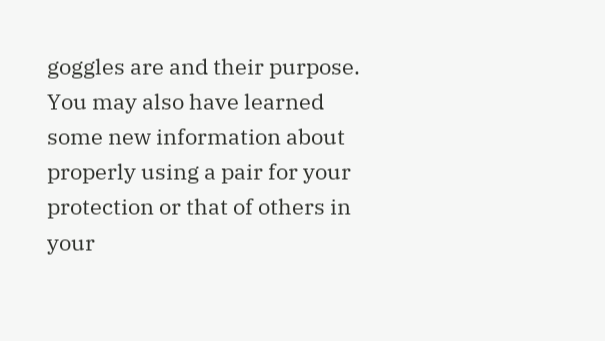goggles are and their purpose. You may also have learned some new information about properly using a pair for your protection or that of others in your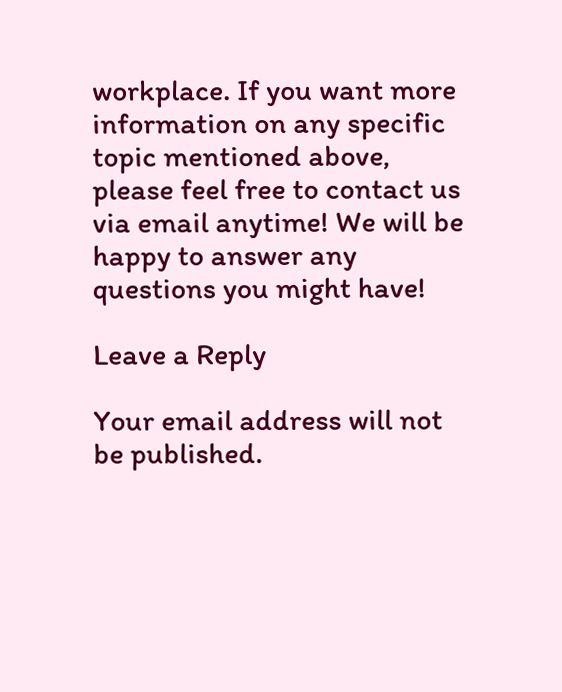workplace. If you want more information on any specific topic mentioned above, please feel free to contact us via email anytime! We will be happy to answer any questions you might have!

Leave a Reply

Your email address will not be published.